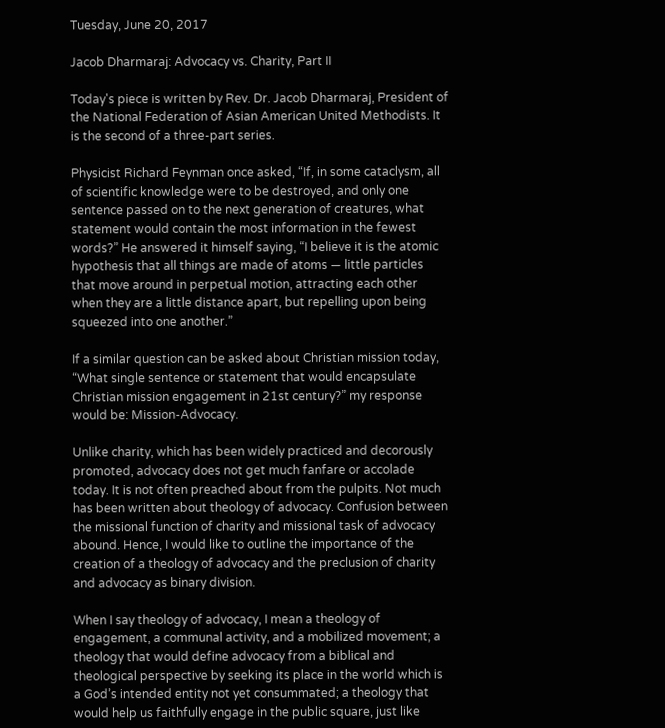Tuesday, June 20, 2017

Jacob Dharmaraj: Advocacy vs. Charity, Part II

Today's piece is written by Rev. Dr. Jacob Dharmaraj, President of the National Federation of Asian American United Methodists. It is the second of a three-part series.

Physicist Richard Feynman once asked, “If, in some cataclysm, all of scientific knowledge were to be destroyed, and only one sentence passed on to the next generation of creatures, what statement would contain the most information in the fewest words?” He answered it himself saying, “I believe it is the atomic hypothesis that all things are made of atoms — little particles that move around in perpetual motion, attracting each other when they are a little distance apart, but repelling upon being squeezed into one another.”

If a similar question can be asked about Christian mission today, “What single sentence or statement that would encapsulate Christian mission engagement in 21st century?” my response would be: Mission-Advocacy.

Unlike charity, which has been widely practiced and decorously promoted, advocacy does not get much fanfare or accolade today. It is not often preached about from the pulpits. Not much has been written about theology of advocacy. Confusion between the missional function of charity and missional task of advocacy abound. Hence, I would like to outline the importance of the creation of a theology of advocacy and the preclusion of charity and advocacy as binary division.

When I say theology of advocacy, I mean a theology of engagement, a communal activity, and a mobilized movement; a theology that would define advocacy from a biblical and theological perspective by seeking its place in the world which is a God’s intended entity not yet consummated; a theology that would help us faithfully engage in the public square, just like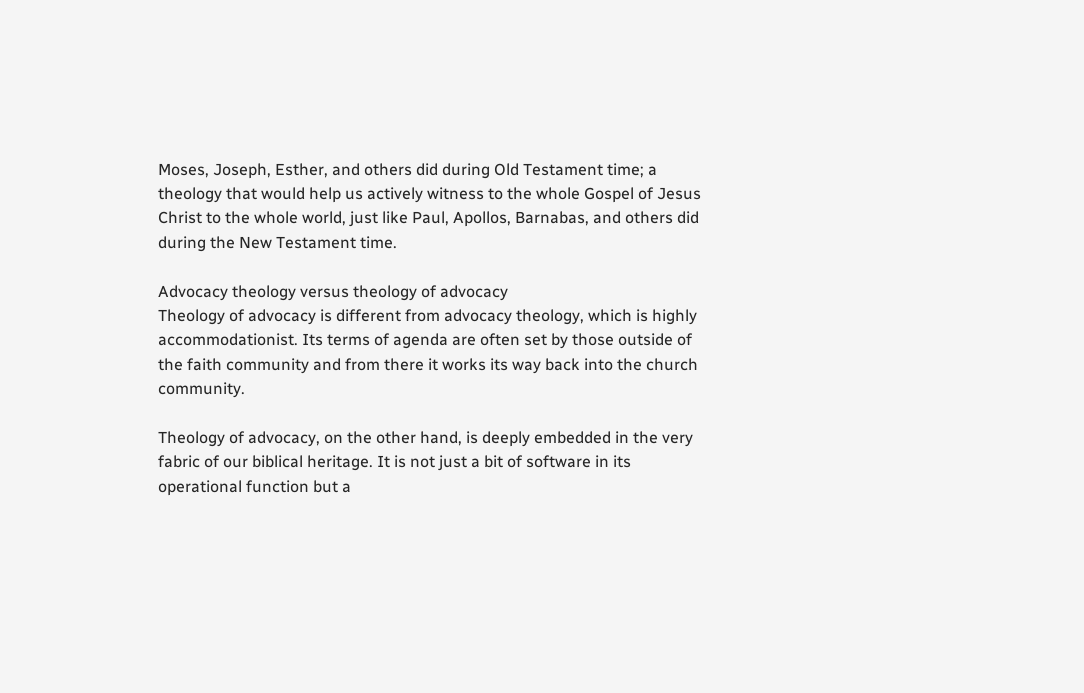Moses, Joseph, Esther, and others did during Old Testament time; a theology that would help us actively witness to the whole Gospel of Jesus Christ to the whole world, just like Paul, Apollos, Barnabas, and others did during the New Testament time.

Advocacy theology versus theology of advocacy
Theology of advocacy is different from advocacy theology, which is highly accommodationist. Its terms of agenda are often set by those outside of the faith community and from there it works its way back into the church community.

Theology of advocacy, on the other hand, is deeply embedded in the very fabric of our biblical heritage. It is not just a bit of software in its operational function but a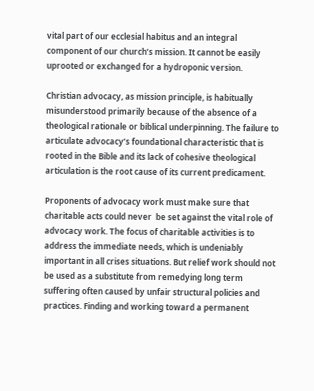vital part of our ecclesial habitus and an integral component of our church’s mission. It cannot be easily uprooted or exchanged for a hydroponic version.

Christian advocacy, as mission principle, is habitually misunderstood primarily because of the absence of a theological rationale or biblical underpinning. The failure to articulate advocacy’s foundational characteristic that is rooted in the Bible and its lack of cohesive theological articulation is the root cause of its current predicament.

Proponents of advocacy work must make sure that charitable acts could never  be set against the vital role of advocacy work. The focus of charitable activities is to address the immediate needs, which is undeniably important in all crises situations. But relief work should not be used as a substitute from remedying long term suffering often caused by unfair structural policies and practices. Finding and working toward a permanent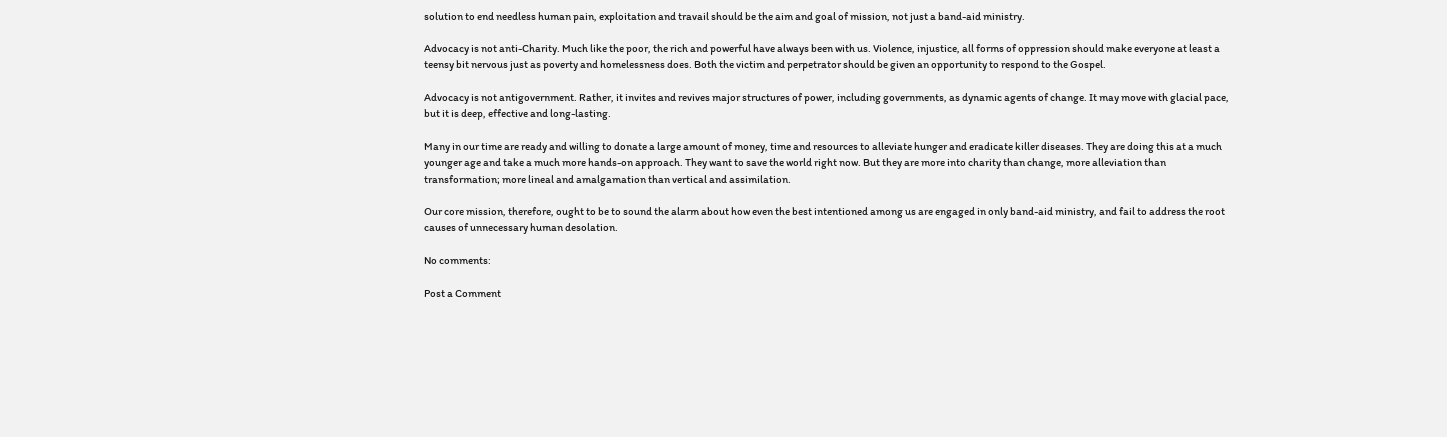solution to end needless human pain, exploitation and travail should be the aim and goal of mission, not just a band-aid ministry.

Advocacy is not anti-Charity. Much like the poor, the rich and powerful have always been with us. Violence, injustice, all forms of oppression should make everyone at least a teensy bit nervous just as poverty and homelessness does. Both the victim and perpetrator should be given an opportunity to respond to the Gospel.

Advocacy is not antigovernment. Rather, it invites and revives major structures of power, including governments, as dynamic agents of change. It may move with glacial pace, but it is deep, effective and long-lasting.

Many in our time are ready and willing to donate a large amount of money, time and resources to alleviate hunger and eradicate killer diseases. They are doing this at a much younger age and take a much more hands-on approach. They want to save the world right now. But they are more into charity than change, more alleviation than transformation; more lineal and amalgamation than vertical and assimilation.

Our core mission, therefore, ought to be to sound the alarm about how even the best intentioned among us are engaged in only band-aid ministry, and fail to address the root causes of unnecessary human desolation.

No comments:

Post a Comment